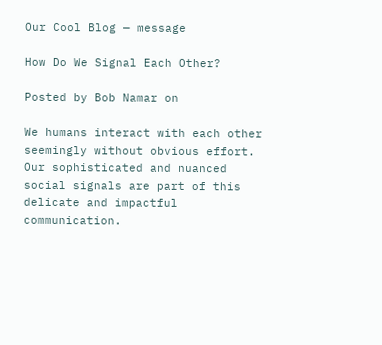Our Cool Blog — message

How Do We Signal Each Other?

Posted by Bob Namar on

We humans interact with each other seemingly without obvious effort. Our sophisticated and nuanced social signals are part of this delicate and impactful communication.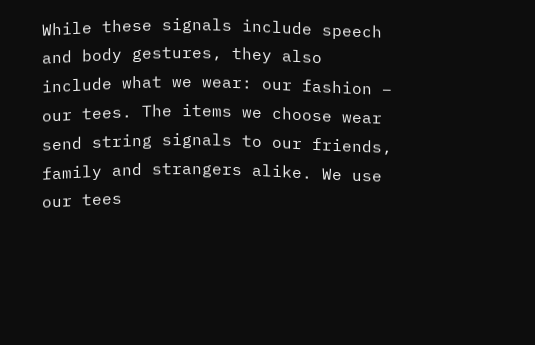While these signals include speech and body gestures, they also include what we wear: our fashion – our tees. The items we choose wear send string signals to our friends, family and strangers alike. We use our tees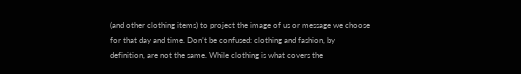(and other clothing items) to project the image of us or message we choose for that day and time. Don’t be confused: clothing and fashion, by definition, are not the same. While clothing is what covers the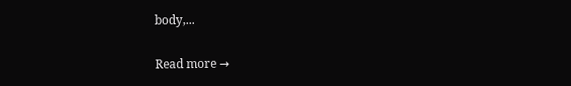body,...

Read more →